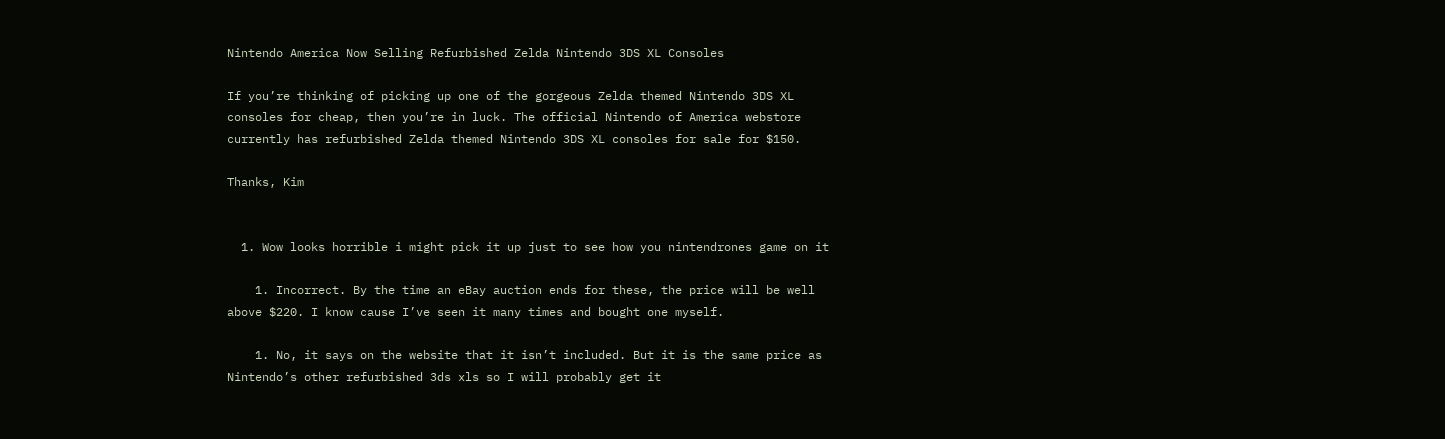Nintendo America Now Selling Refurbished Zelda Nintendo 3DS XL Consoles

If you’re thinking of picking up one of the gorgeous Zelda themed Nintendo 3DS XL consoles for cheap, then you’re in luck. The official Nintendo of America webstore currently has refurbished Zelda themed Nintendo 3DS XL consoles for sale for $150.

Thanks, Kim


  1. Wow looks horrible i might pick it up just to see how you nintendrones game on it

    1. Incorrect. By the time an eBay auction ends for these, the price will be well above $220. I know cause I’ve seen it many times and bought one myself.

    1. No, it says on the website that it isn’t included. But it is the same price as Nintendo’s other refurbished 3ds xls so I will probably get it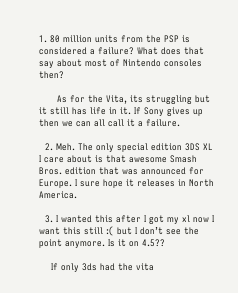1. 80 million units from the PSP is considered a failure? What does that say about most of Nintendo consoles then?

      As for the Vita, its struggling but it still has life in it. If Sony gives up then we can all call it a failure.

  2. Meh. The only special edition 3DS XL I care about is that awesome Smash Bros. edition that was announced for Europe. I sure hope it releases in North America.

  3. I wanted this after I got my xl now I want this still :( but I don’t see the point anymore. Is it on 4.5??

    If only 3ds had the vita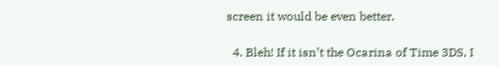screen it would be even better.

  4. Bleh! If it isn’t the Ocarina of Time 3DS, I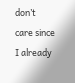don’t care since I already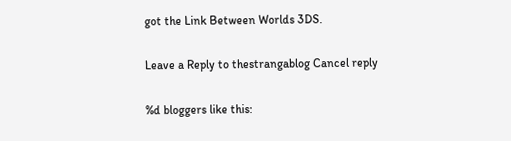got the Link Between Worlds 3DS.

Leave a Reply to thestrangablog Cancel reply

%d bloggers like this: